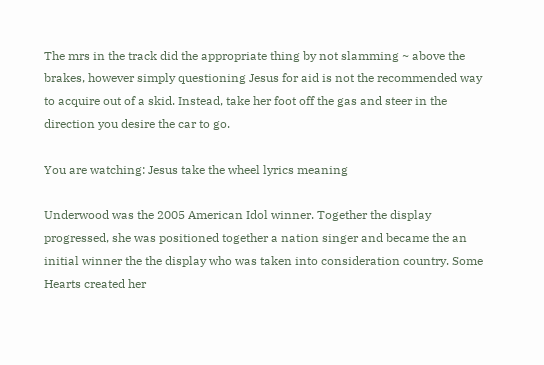The mrs in the track did the appropriate thing by not slamming ~ above the brakes, however simply questioning Jesus for aid is not the recommended way to acquire out of a skid. Instead, take her foot off the gas and steer in the direction you desire the car to go.

You are watching: Jesus take the wheel lyrics meaning

Underwood was the 2005 American Idol winner. Together the display progressed, she was positioned together a nation singer and became the an initial winner the the display who was taken into consideration country. Some Hearts created her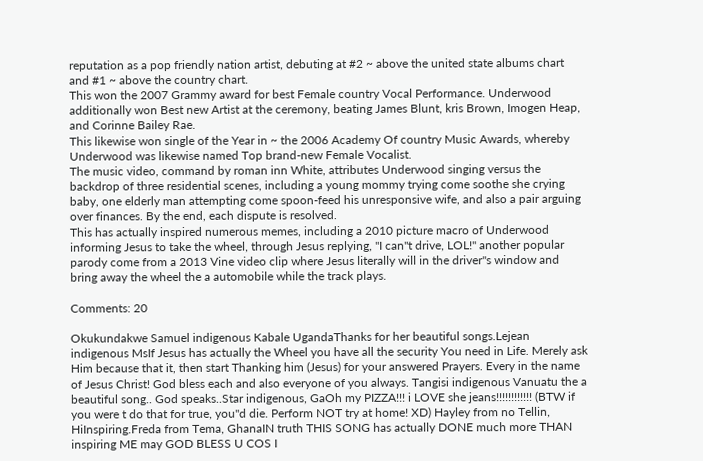reputation as a pop friendly nation artist, debuting at #2 ~ above the united state albums chart and #1 ~ above the country chart.
This won the 2007 Grammy award for best Female country Vocal Performance. Underwood additionally won Best new Artist at the ceremony, beating James Blunt, kris Brown, Imogen Heap, and Corinne Bailey Rae.
This likewise won single of the Year in ~ the 2006 Academy Of country Music Awards, whereby Underwood was likewise named Top brand-new Female Vocalist.
The music video, command by roman inn White, attributes Underwood singing versus the backdrop of three residential scenes, including a young mommy trying come soothe she crying baby, one elderly man attempting come spoon-feed his unresponsive wife, and also a pair arguing over finances. By the end, each dispute is resolved.
This has actually inspired numerous memes, including a 2010 picture macro of Underwood informing Jesus to take the wheel, through Jesus replying, "I can"t drive, LOL!" another popular parody come from a 2013 Vine video clip where Jesus literally will in the driver"s window and bring away the wheel the a automobile while the track plays.

Comments: 20

Okukundakwe Samuel indigenous Kabale UgandaThanks for her beautiful songs.Lejean indigenous MsIf Jesus has actually the Wheel you have all the security You need in Life. Merely ask Him because that it, then start Thanking him (Jesus) for your answered Prayers. Every in the name of Jesus Christ! God bless each and also everyone of you always. Tangisi indigenous Vanuatu the a beautiful song.. God speaks..Star indigenous, GaOh my PIZZA!!! i LOVE she jeans!!!!!!!!!!!! (BTW if you were t do that for true, you"d die. Perform NOT try at home! XD) Hayley from no Tellin, HiInspiring.Freda from Tema, GhanaIN truth THIS SONG has actually DONE much more THAN inspiring ME may GOD BLESS U COS I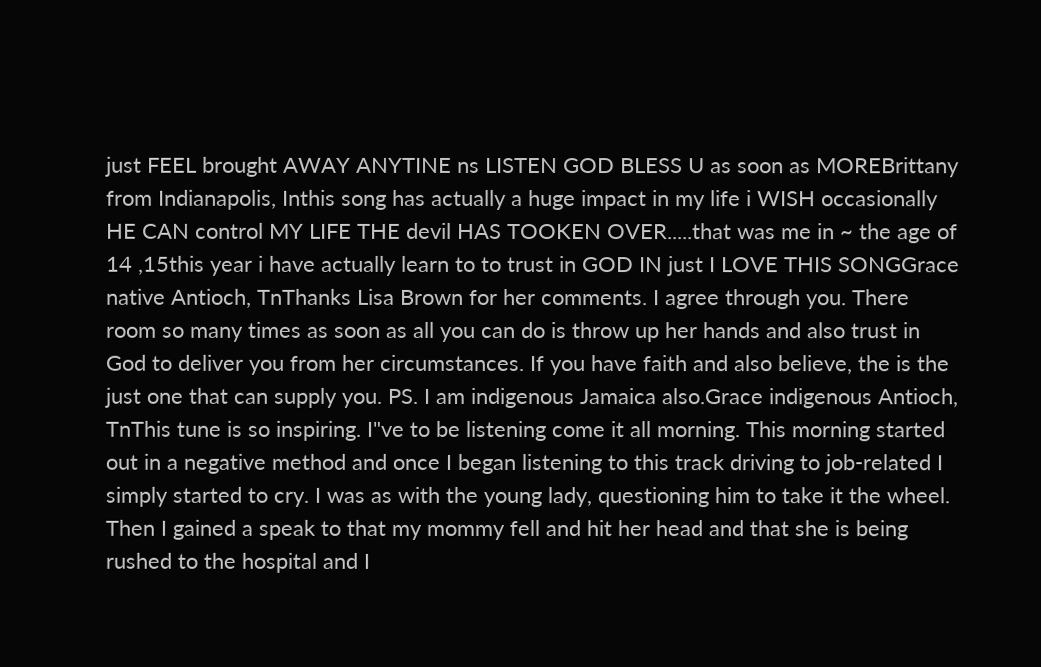just FEEL brought AWAY ANYTINE ns LISTEN GOD BLESS U as soon as MOREBrittany from Indianapolis, Inthis song has actually a huge impact in my life i WISH occasionally HE CAN control MY LIFE THE devil HAS TOOKEN OVER.....that was me in ~ the age of 14 ,15this year i have actually learn to to trust in GOD IN just I LOVE THIS SONGGrace native Antioch, TnThanks Lisa Brown for her comments. I agree through you. There room so many times as soon as all you can do is throw up her hands and also trust in God to deliver you from her circumstances. If you have faith and also believe, the is the just one that can supply you. PS. I am indigenous Jamaica also.Grace indigenous Antioch, TnThis tune is so inspiring. I"ve to be listening come it all morning. This morning started out in a negative method and once I began listening to this track driving to job-related I simply started to cry. I was as with the young lady, questioning him to take it the wheel. Then I gained a speak to that my mommy fell and hit her head and that she is being rushed to the hospital and I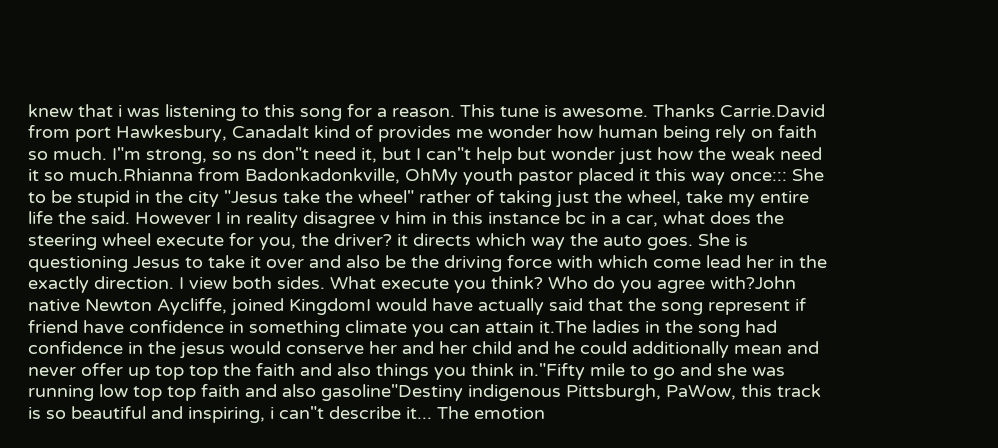knew that i was listening to this song for a reason. This tune is awesome. Thanks Carrie.David from port Hawkesbury, CanadaIt kind of provides me wonder how human being rely on faith so much. I"m strong, so ns don"t need it, but I can"t help but wonder just how the weak need it so much.Rhianna from Badonkadonkville, OhMy youth pastor placed it this way once::: She to be stupid in the city "Jesus take the wheel" rather of taking just the wheel, take my entire life the said. However I in reality disagree v him in this instance bc in a car, what does the steering wheel execute for you, the driver? it directs which way the auto goes. She is questioning Jesus to take it over and also be the driving force with which come lead her in the exactly direction. I view both sides. What execute you think? Who do you agree with?John native Newton Aycliffe, joined KingdomI would have actually said that the song represent if friend have confidence in something climate you can attain it.The ladies in the song had confidence in the jesus would conserve her and her child and he could additionally mean and never offer up top top the faith and also things you think in."Fifty mile to go and she was running low top top faith and also gasoline"Destiny indigenous Pittsburgh, PaWow, this track is so beautiful and inspiring, i can"t describe it... The emotion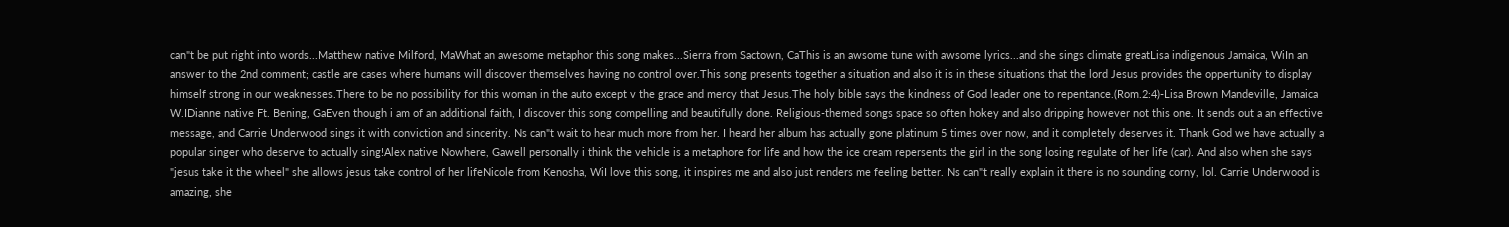can"t be put right into words...Matthew native Milford, MaWhat an awesome metaphor this song makes...Sierra from Sactown, CaThis is an awsome tune with awsome lyrics...and she sings climate greatLisa indigenous Jamaica, WiIn an answer to the 2nd comment; castle are cases where humans will discover themselves having no control over.This song presents together a situation and also it is in these situations that the lord Jesus provides the oppertunity to display himself strong in our weaknesses.There to be no possibility for this woman in the auto except v the grace and mercy that Jesus.The holy bible says the kindness of God leader one to repentance.(Rom.2:4)-Lisa Brown Mandeville, Jamaica W.IDianne native Ft. Bening, GaEven though i am of an additional faith, I discover this song compelling and beautifully done. Religious-themed songs space so often hokey and also dripping however not this one. It sends out a an effective message, and Carrie Underwood sings it with conviction and sincerity. Ns can"t wait to hear much more from her. I heard her album has actually gone platinum 5 times over now, and it completely deserves it. Thank God we have actually a popular singer who deserve to actually sing!Alex native Nowhere, Gawell personally i think the vehicle is a metaphore for life and how the ice cream repersents the girl in the song losing regulate of her life (car). And also when she says "jesus take it the wheel" she allows jesus take control of her lifeNicole from Kenosha, WiI love this song, it inspires me and also just renders me feeling better. Ns can"t really explain it there is no sounding corny, lol. Carrie Underwood is amazing, she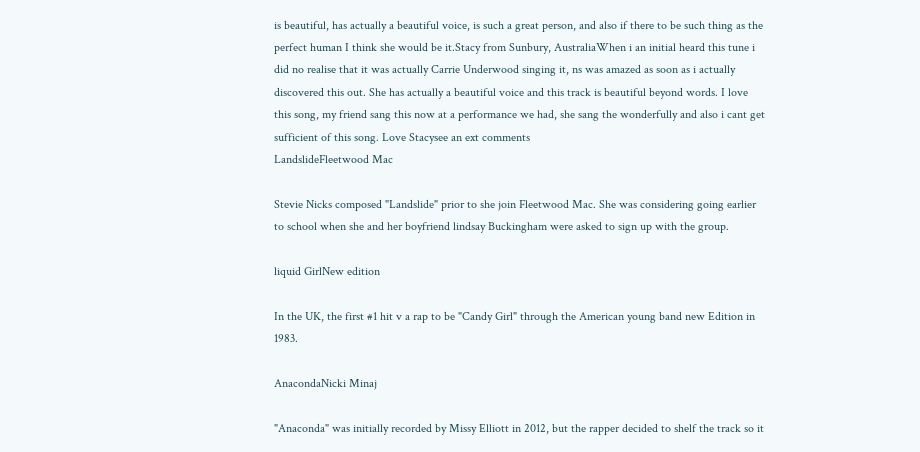is beautiful, has actually a beautiful voice, is such a great person, and also if there to be such thing as the perfect human I think she would be it.Stacy from Sunbury, AustraliaWhen i an initial heard this tune i did no realise that it was actually Carrie Underwood singing it, ns was amazed as soon as i actually discovered this out. She has actually a beautiful voice and this track is beautiful beyond words. I love this song, my friend sang this now at a performance we had, she sang the wonderfully and also i cant get sufficient of this song. Love Stacysee an ext comments
LandslideFleetwood Mac

Stevie Nicks composed "Landslide" prior to she join Fleetwood Mac. She was considering going earlier to school when she and her boyfriend lindsay Buckingham were asked to sign up with the group.

liquid GirlNew edition

In the UK, the first #1 hit v a rap to be "Candy Girl" through the American young band new Edition in 1983.

AnacondaNicki Minaj

"Anaconda" was initially recorded by Missy Elliott in 2012, but the rapper decided to shelf the track so it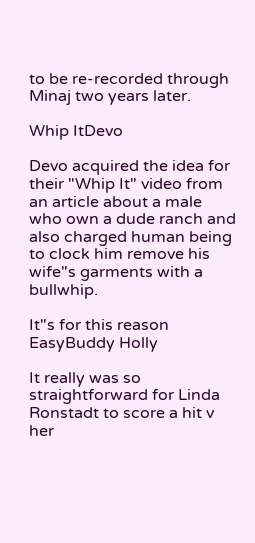to be re-recorded through Minaj two years later.

Whip ItDevo

Devo acquired the idea for their "Whip It" video from an article about a male who own a dude ranch and also charged human being to clock him remove his wife"s garments with a bullwhip.

It"s for this reason EasyBuddy Holly

It really was so straightforward for Linda Ronstadt to score a hit v her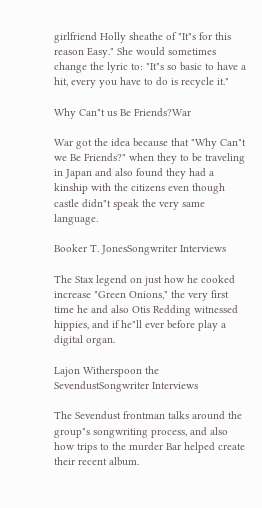girlfriend Holly sheathe of "It"s for this reason Easy." She would sometimes change the lyric to: "It"s so basic to have a hit, every you have to do is recycle it."

Why Can"t us Be Friends?War

War got the idea because that "Why Can"t we Be Friends?" when they to be traveling in Japan and also found they had a kinship with the citizens even though castle didn"t speak the very same language.

Booker T. JonesSongwriter Interviews

The Stax legend on just how he cooked increase "Green Onions," the very first time he and also Otis Redding witnessed hippies, and if he"ll ever before play a digital organ.

Lajon Witherspoon the SevendustSongwriter Interviews

The Sevendust frontman talks around the group"s songwriting process, and also how trips to the murder Bar helped create their recent album.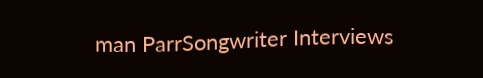man ParrSongwriter Interviews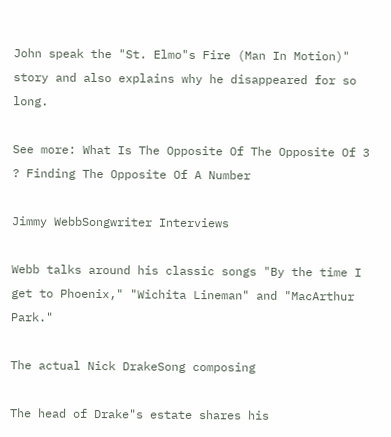John speak the "St. Elmo"s Fire (Man In Motion)" story and also explains why he disappeared for so long.

See more: What Is The Opposite Of The Opposite Of 3 ? Finding The Opposite Of A Number

Jimmy WebbSongwriter Interviews

Webb talks around his classic songs "By the time I get to Phoenix," "Wichita Lineman" and "MacArthur Park."

The actual Nick DrakeSong composing

The head of Drake"s estate shares his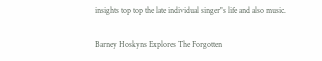insights top top the late individual singer"s life and also music.

Barney Hoskyns Explores The Forgotten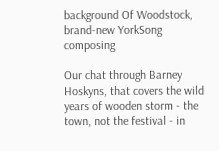background Of Woodstock, brand-new YorkSong composing

Our chat through Barney Hoskyns, that covers the wild years of wooden storm - the town, not the festival - in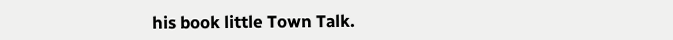his book little Town Talk.